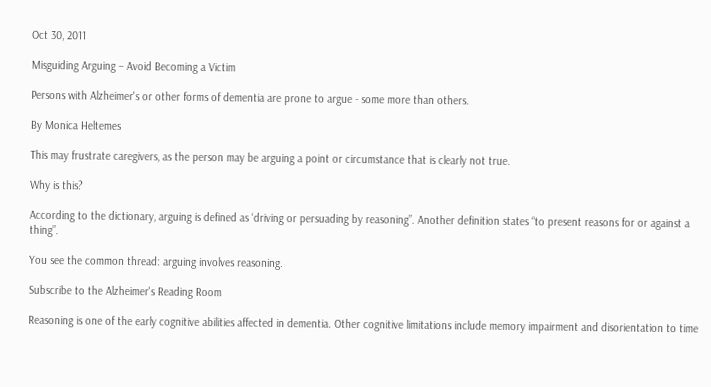Oct 30, 2011

Misguiding Arguing – Avoid Becoming a Victim

Persons with Alzheimer's or other forms of dementia are prone to argue - some more than others.

By Monica Heltemes

This may frustrate caregivers, as the person may be arguing a point or circumstance that is clearly not true.

Why is this?

According to the dictionary, arguing is defined as ‘driving or persuading by reasoning”. Another definition states “to present reasons for or against a thing”.

You see the common thread: arguing involves reasoning.

Subscribe to the Alzheimer's Reading Room

Reasoning is one of the early cognitive abilities affected in dementia. Other cognitive limitations include memory impairment and disorientation to time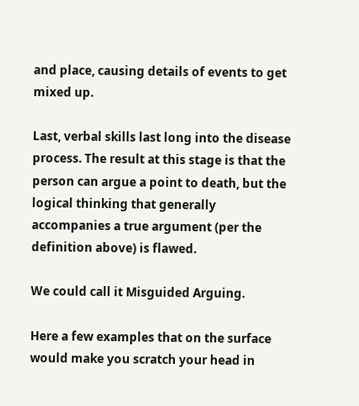and place, causing details of events to get mixed up.

Last, verbal skills last long into the disease process. The result at this stage is that the person can argue a point to death, but the logical thinking that generally accompanies a true argument (per the definition above) is flawed.

We could call it Misguided Arguing.

Here a few examples that on the surface would make you scratch your head in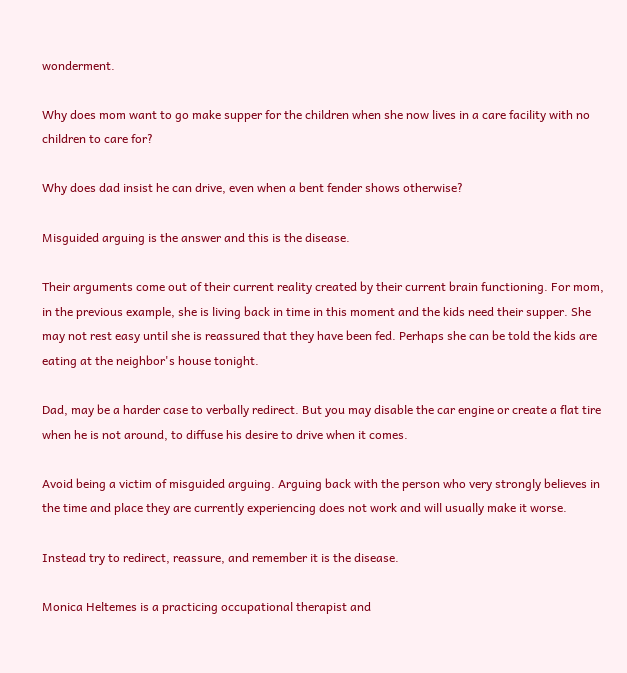wonderment.

Why does mom want to go make supper for the children when she now lives in a care facility with no children to care for?

Why does dad insist he can drive, even when a bent fender shows otherwise?

Misguided arguing is the answer and this is the disease.

Their arguments come out of their current reality created by their current brain functioning. For mom, in the previous example, she is living back in time in this moment and the kids need their supper. She may not rest easy until she is reassured that they have been fed. Perhaps she can be told the kids are eating at the neighbor's house tonight.

Dad, may be a harder case to verbally redirect. But you may disable the car engine or create a flat tire when he is not around, to diffuse his desire to drive when it comes.

Avoid being a victim of misguided arguing. Arguing back with the person who very strongly believes in the time and place they are currently experiencing does not work and will usually make it worse.

Instead try to redirect, reassure, and remember it is the disease.

Monica Heltemes is a practicing occupational therapist and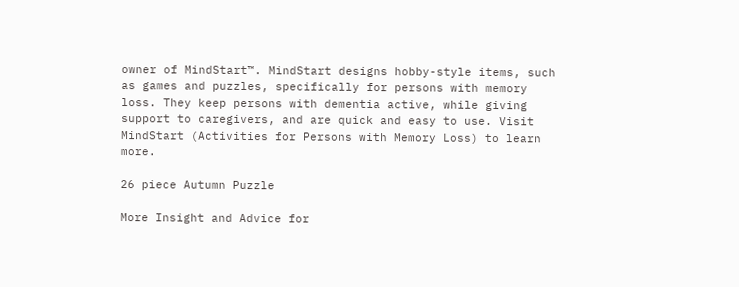owner of MindStart™. MindStart designs hobby-style items, such as games and puzzles, specifically for persons with memory loss. They keep persons with dementia active, while giving support to caregivers, and are quick and easy to use. Visit MindStart (Activities for Persons with Memory Loss) to learn more.

26 piece Autumn Puzzle

More Insight and Advice for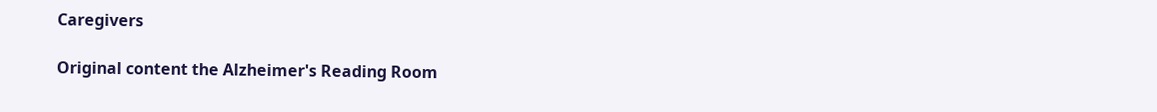Caregivers

Original content the Alzheimer's Reading Room